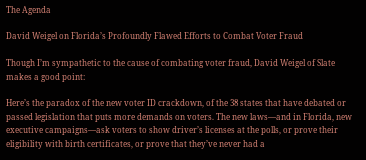The Agenda

David Weigel on Florida’s Profoundly Flawed Efforts to Combat Voter Fraud

Though I’m sympathetic to the cause of combating voter fraud, David Weigel of Slate makes a good point:

Here’s the paradox of the new voter ID crackdown, of the 38 states that have debated or passed legislation that puts more demands on voters. The new laws—and in Florida, new executive campaigns—ask voters to show driver’s licenses at the polls, or prove their eligibility with birth certificates, or prove that they’ve never had a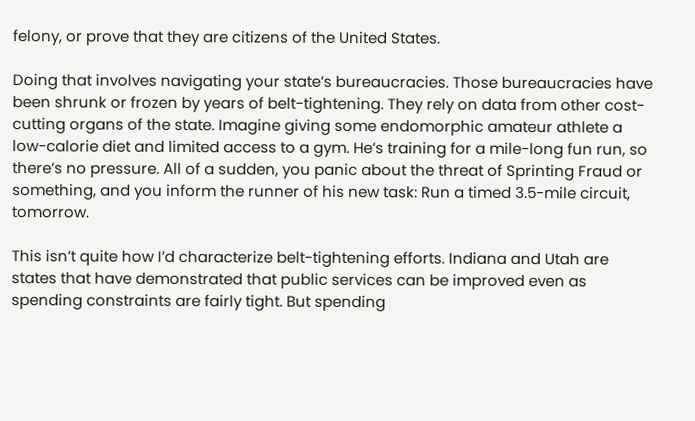felony, or prove that they are citizens of the United States.

Doing that involves navigating your state’s bureaucracies. Those bureaucracies have been shrunk or frozen by years of belt-tightening. They rely on data from other cost-cutting organs of the state. Imagine giving some endomorphic amateur athlete a low-calorie diet and limited access to a gym. He’s training for a mile-long fun run, so there’s no pressure. All of a sudden, you panic about the threat of Sprinting Fraud or something, and you inform the runner of his new task: Run a timed 3.5-mile circuit, tomorrow.

This isn’t quite how I’d characterize belt-tightening efforts. Indiana and Utah are states that have demonstrated that public services can be improved even as spending constraints are fairly tight. But spending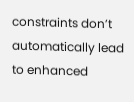constraints don’t automatically lead to enhanced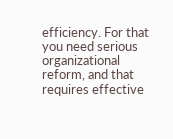efficiency. For that you need serious organizational reform, and that requires effective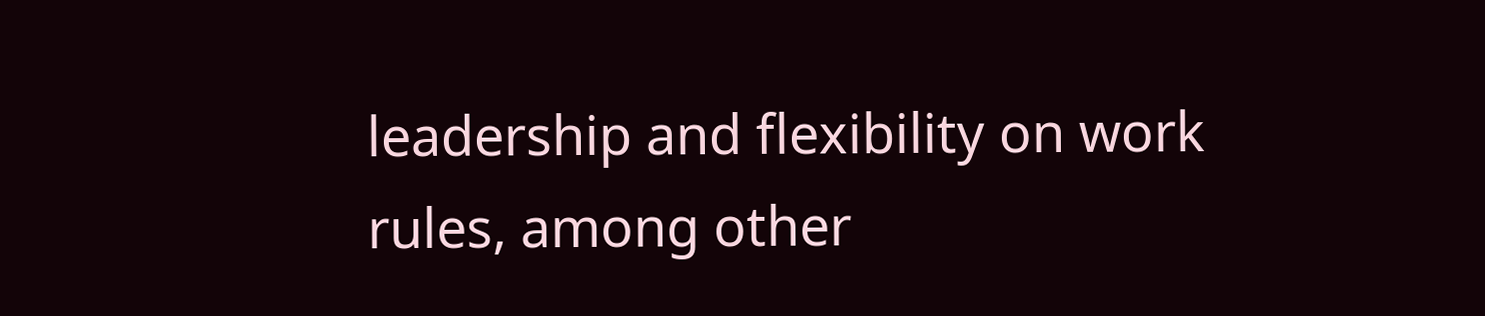leadership and flexibility on work rules, among other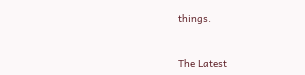things.


The Latest